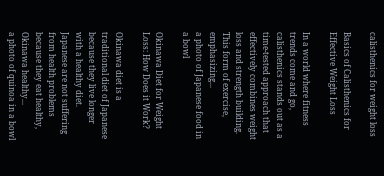calisthenics for weight loss

Basics of Calisthenics for Effective Weight Loss

In a world where fitness trends come and go, calisthenics stands out as a time-tested approach that effectively combines weight loss and strength building. This form of exercise, emphasizing...
a photo of Japanese food in a bowl

Okinawa Diet for Weight Loss: How Does it Work?

Okinawa diet is a traditional diet of Japanese because they live longer with a healthy diet. Japanese are not suffering from health problems because they eat healthy, Okinawa healthy...
a photo of quinoa in a bowl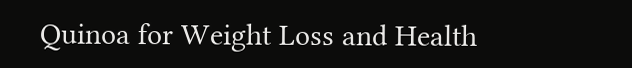Quinoa for Weight Loss and Health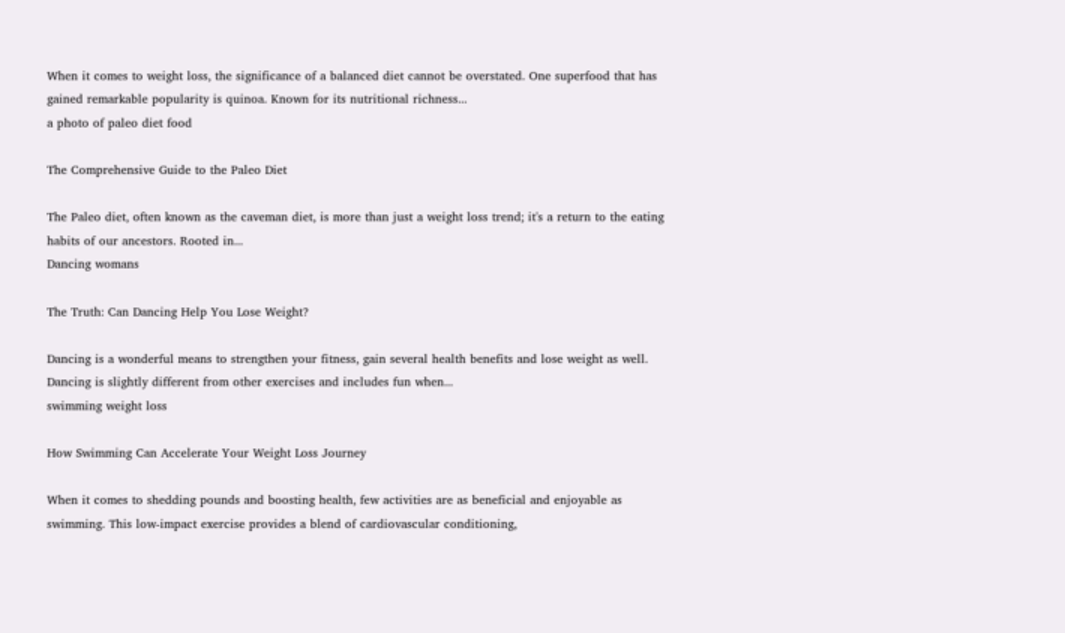When it comes to weight loss, the significance of a balanced diet cannot be overstated. One superfood that has gained remarkable popularity is quinoa. Known for its nutritional richness...
a photo of paleo diet food

The Comprehensive Guide to the Paleo Diet

The Paleo diet, often known as the caveman diet, is more than just a weight loss trend; it's a return to the eating habits of our ancestors. Rooted in...
Dancing womans

The Truth: Can Dancing Help You Lose Weight?

Dancing is a wonderful means to strengthen your fitness, gain several health benefits and lose weight as well. Dancing is slightly different from other exercises and includes fun when...
swimming weight loss

How Swimming Can Accelerate Your Weight Loss Journey

When it comes to shedding pounds and boosting health, few activities are as beneficial and enjoyable as swimming. This low-impact exercise provides a blend of cardiovascular conditioning,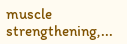muscle strengthening,...